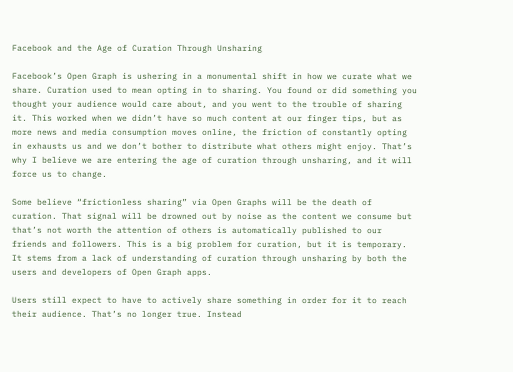Facebook and the Age of Curation Through Unsharing

Facebook’s Open Graph is ushering in a monumental shift in how we curate what we share. Curation used to mean opting in to sharing. You found or did something you thought your audience would care about, and you went to the trouble of sharing it. This worked when we didn’t have so much content at our finger tips, but as more news and media consumption moves online, the friction of constantly opting in exhausts us and we don’t bother to distribute what others might enjoy. That’s why I believe we are entering the age of curation through unsharing, and it will force us to change.

Some believe “frictionless sharing” via Open Graphs will be the death of curation. That signal will be drowned out by noise as the content we consume but that’s not worth the attention of others is automatically published to our friends and followers. This is a big problem for curation, but it is temporary. It stems from a lack of understanding of curation through unsharing by both the users and developers of Open Graph apps.

Users still expect to have to actively share something in order for it to reach their audience. That’s no longer true. Instead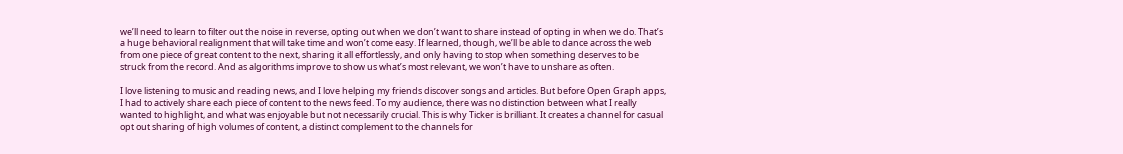we’ll need to learn to filter out the noise in reverse, opting out when we don’t want to share instead of opting in when we do. That’s a huge behavioral realignment that will take time and won’t come easy. If learned, though, we’ll be able to dance across the web from one piece of great content to the next, sharing it all effortlessly, and only having to stop when something deserves to be struck from the record. And as algorithms improve to show us what’s most relevant, we won’t have to unshare as often.

I love listening to music and reading news, and I love helping my friends discover songs and articles. But before Open Graph apps, I had to actively share each piece of content to the news feed. To my audience, there was no distinction between what I really wanted to highlight, and what was enjoyable but not necessarily crucial. This is why Ticker is brilliant. It creates a channel for casual opt out sharing of high volumes of content, a distinct complement to the channels for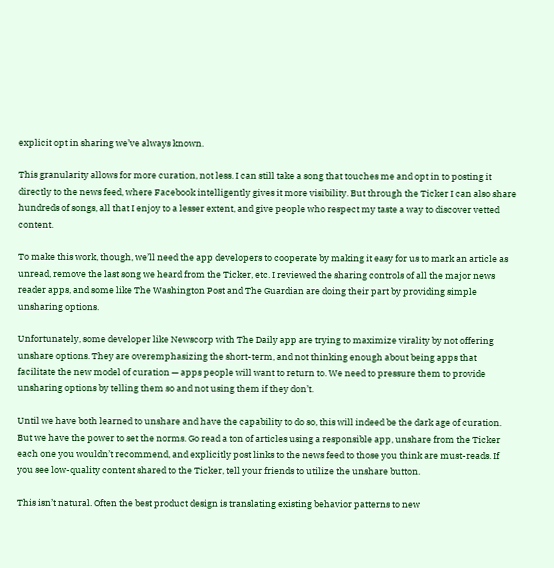explicit opt in sharing we’ve always known.

This granularity allows for more curation, not less. I can still take a song that touches me and opt in to posting it directly to the news feed, where Facebook intelligently gives it more visibility. But through the Ticker I can also share hundreds of songs, all that I enjoy to a lesser extent, and give people who respect my taste a way to discover vetted content.

To make this work, though, we’ll need the app developers to cooperate by making it easy for us to mark an article as unread, remove the last song we heard from the Ticker, etc. I reviewed the sharing controls of all the major news reader apps, and some like The Washington Post and The Guardian are doing their part by providing simple unsharing options.

Unfortunately, some developer like Newscorp with The Daily app are trying to maximize virality by not offering unshare options. They are overemphasizing the short-term, and not thinking enough about being apps that facilitate the new model of curation — apps people will want to return to. We need to pressure them to provide unsharing options by telling them so and not using them if they don’t.

Until we have both learned to unshare and have the capability to do so, this will indeed be the dark age of curation. But we have the power to set the norms. Go read a ton of articles using a responsible app, unshare from the Ticker each one you wouldn’t recommend, and explicitly post links to the news feed to those you think are must-reads. If you see low-quality content shared to the Ticker, tell your friends to utilize the unshare button.

This isn’t natural. Often the best product design is translating existing behavior patterns to new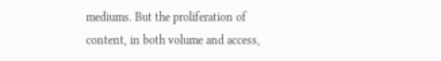mediums. But the proliferation of content, in both volume and access,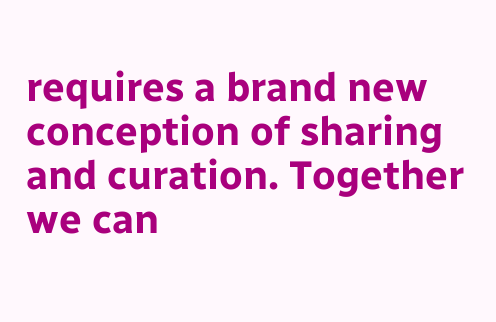requires a brand new conception of sharing and curation. Together we can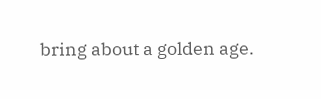bring about a golden age.